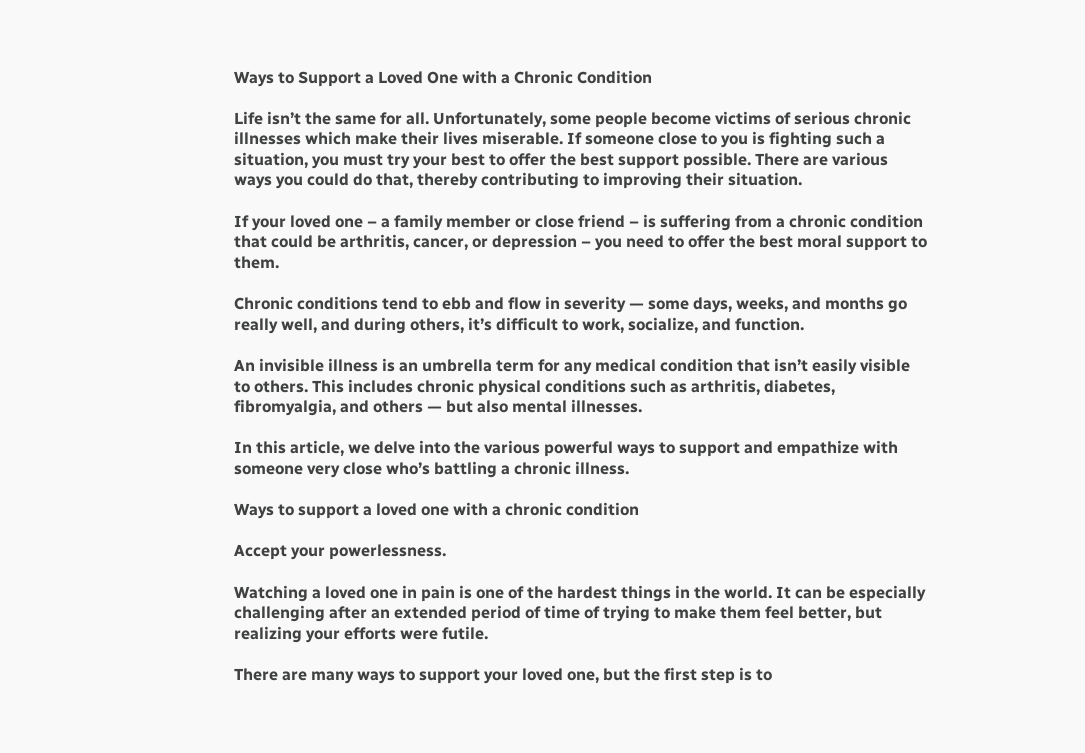Ways to Support a Loved One with a Chronic Condition

Life isn’t the same for all. Unfortunately, some people become victims of serious chronic illnesses which make their lives miserable. If someone close to you is fighting such a situation, you must try your best to offer the best support possible. There are various ways you could do that, thereby contributing to improving their situation.

If your loved one – a family member or close friend – is suffering from a chronic condition that could be arthritis, cancer, or depression – you need to offer the best moral support to them.

Chronic conditions tend to ebb and flow in severity — some days, weeks, and months go really well, and during others, it’s difficult to work, socialize, and function.

An invisible illness is an umbrella term for any medical condition that isn’t easily visible to others. This includes chronic physical conditions such as arthritis, diabetes, fibromyalgia, and others — but also mental illnesses.

In this article, we delve into the various powerful ways to support and empathize with someone very close who’s battling a chronic illness.

Ways to support a loved one with a chronic condition

Accept your powerlessness.

Watching a loved one in pain is one of the hardest things in the world. It can be especially challenging after an extended period of time of trying to make them feel better, but realizing your efforts were futile.

There are many ways to support your loved one, but the first step is to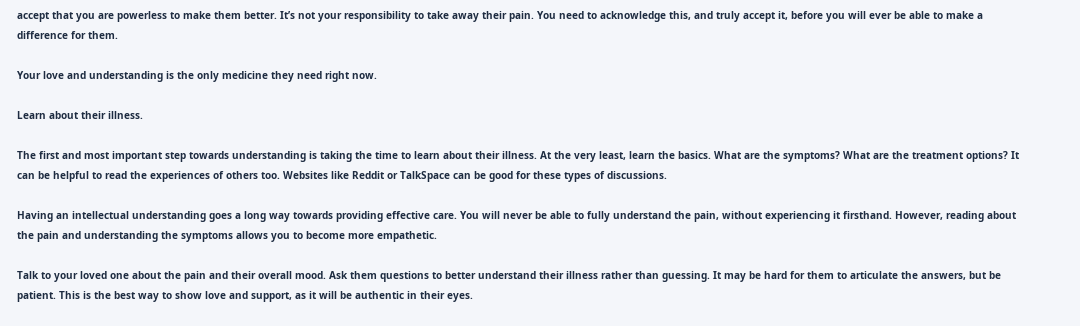accept that you are powerless to make them better. It’s not your responsibility to take away their pain. You need to acknowledge this, and truly accept it, before you will ever be able to make a difference for them.

Your love and understanding is the only medicine they need right now.

Learn about their illness.

The first and most important step towards understanding is taking the time to learn about their illness. At the very least, learn the basics. What are the symptoms? What are the treatment options? It can be helpful to read the experiences of others too. Websites like Reddit or TalkSpace can be good for these types of discussions.

Having an intellectual understanding goes a long way towards providing effective care. You will never be able to fully understand the pain, without experiencing it firsthand. However, reading about the pain and understanding the symptoms allows you to become more empathetic.

Talk to your loved one about the pain and their overall mood. Ask them questions to better understand their illness rather than guessing. It may be hard for them to articulate the answers, but be patient. This is the best way to show love and support, as it will be authentic in their eyes.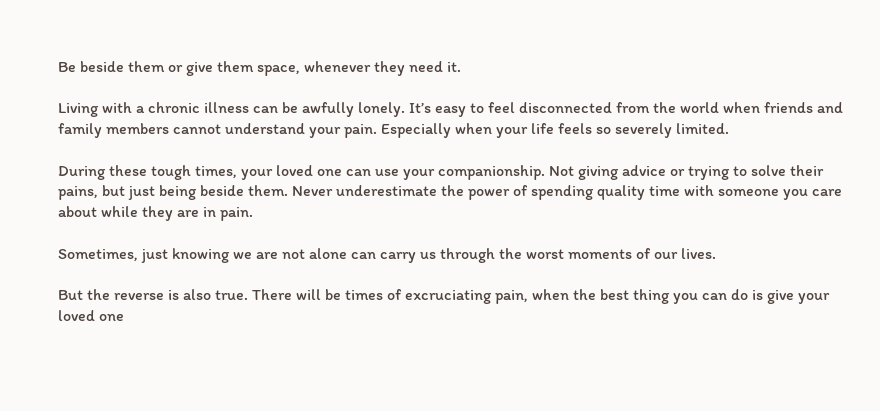Be beside them or give them space, whenever they need it.

Living with a chronic illness can be awfully lonely. It’s easy to feel disconnected from the world when friends and family members cannot understand your pain. Especially when your life feels so severely limited.

During these tough times, your loved one can use your companionship. Not giving advice or trying to solve their pains, but just being beside them. Never underestimate the power of spending quality time with someone you care about while they are in pain.

Sometimes, just knowing we are not alone can carry us through the worst moments of our lives.

But the reverse is also true. There will be times of excruciating pain, when the best thing you can do is give your loved one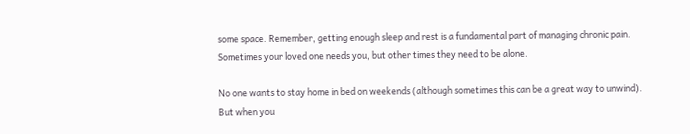some space. Remember, getting enough sleep and rest is a fundamental part of managing chronic pain. Sometimes your loved one needs you, but other times they need to be alone.

No one wants to stay home in bed on weekends (although sometimes this can be a great way to unwind). But when you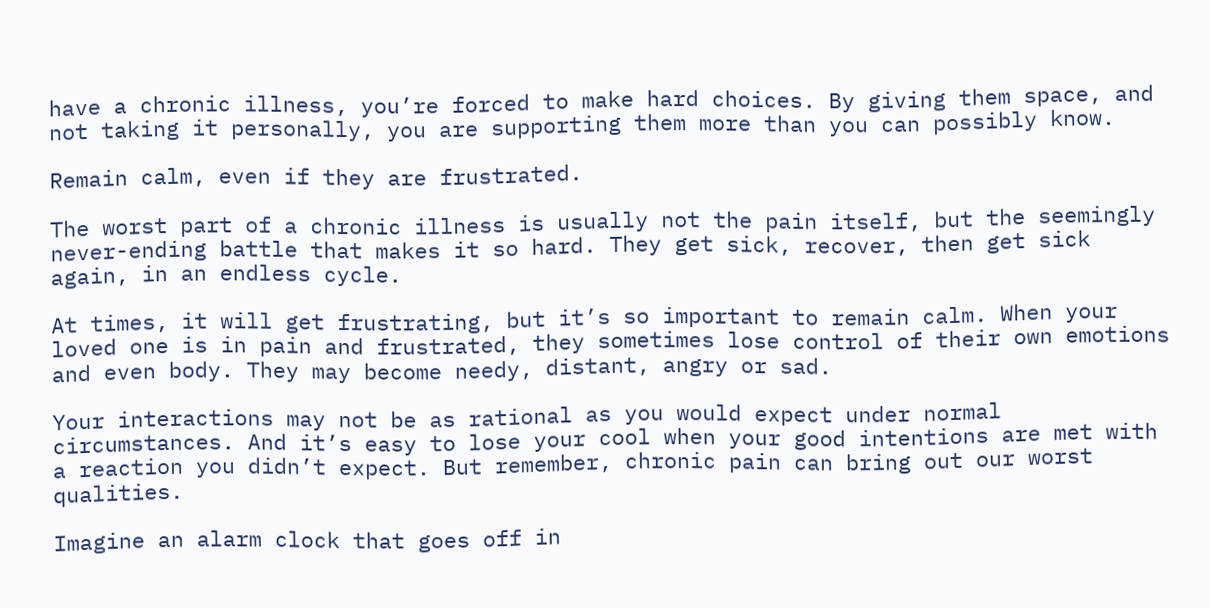have a chronic illness, you’re forced to make hard choices. By giving them space, and not taking it personally, you are supporting them more than you can possibly know.

Remain calm, even if they are frustrated.

The worst part of a chronic illness is usually not the pain itself, but the seemingly never-ending battle that makes it so hard. They get sick, recover, then get sick again, in an endless cycle.

At times, it will get frustrating, but it’s so important to remain calm. When your loved one is in pain and frustrated, they sometimes lose control of their own emotions and even body. They may become needy, distant, angry or sad.

Your interactions may not be as rational as you would expect under normal circumstances. And it’s easy to lose your cool when your good intentions are met with a reaction you didn’t expect. But remember, chronic pain can bring out our worst qualities.

Imagine an alarm clock that goes off in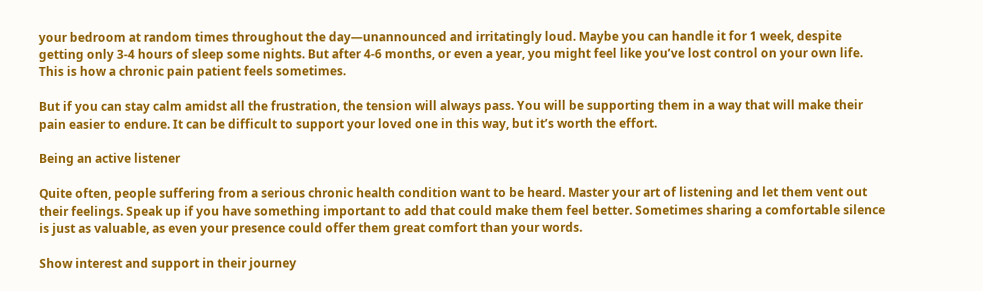your bedroom at random times throughout the day—unannounced and irritatingly loud. Maybe you can handle it for 1 week, despite getting only 3-4 hours of sleep some nights. But after 4-6 months, or even a year, you might feel like you’ve lost control on your own life. This is how a chronic pain patient feels sometimes.

But if you can stay calm amidst all the frustration, the tension will always pass. You will be supporting them in a way that will make their pain easier to endure. It can be difficult to support your loved one in this way, but it’s worth the effort.

Being an active listener

Quite often, people suffering from a serious chronic health condition want to be heard. Master your art of listening and let them vent out their feelings. Speak up if you have something important to add that could make them feel better. Sometimes sharing a comfortable silence is just as valuable, as even your presence could offer them great comfort than your words.

Show interest and support in their journey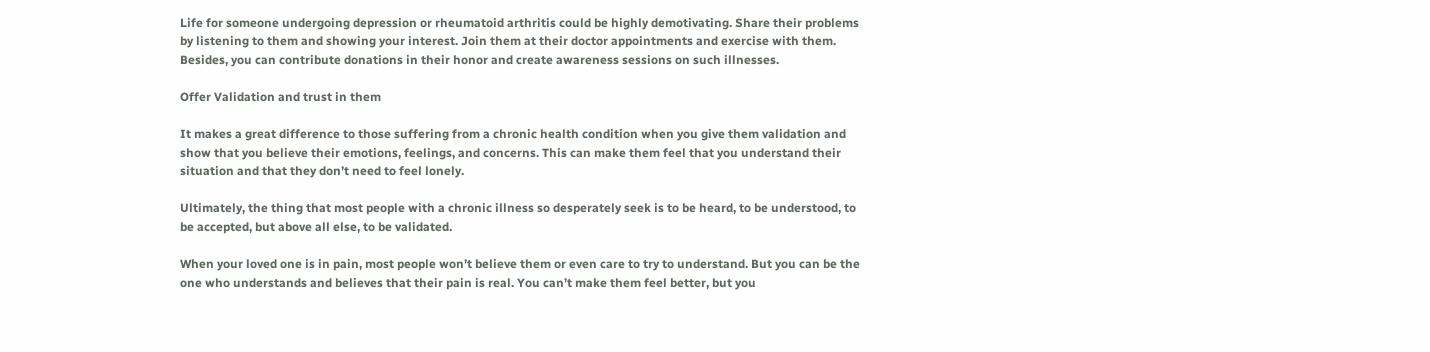Life for someone undergoing depression or rheumatoid arthritis could be highly demotivating. Share their problems by listening to them and showing your interest. Join them at their doctor appointments and exercise with them. Besides, you can contribute donations in their honor and create awareness sessions on such illnesses.

Offer Validation and trust in them

It makes a great difference to those suffering from a chronic health condition when you give them validation and show that you believe their emotions, feelings, and concerns. This can make them feel that you understand their situation and that they don’t need to feel lonely.

Ultimately, the thing that most people with a chronic illness so desperately seek is to be heard, to be understood, to be accepted, but above all else, to be validated.

When your loved one is in pain, most people won’t believe them or even care to try to understand. But you can be the one who understands and believes that their pain is real. You can’t make them feel better, but you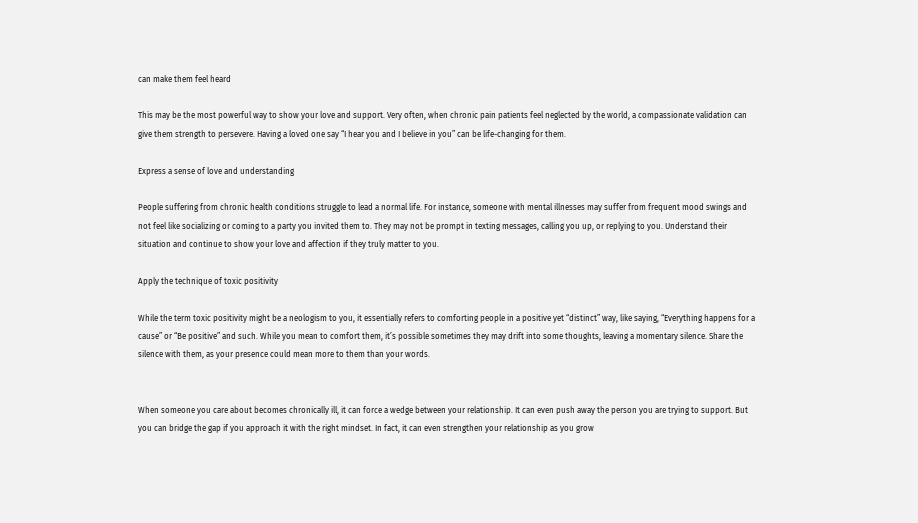can make them feel heard

This may be the most powerful way to show your love and support. Very often, when chronic pain patients feel neglected by the world, a compassionate validation can give them strength to persevere. Having a loved one say “I hear you and I believe in you” can be life-changing for them.

Express a sense of love and understanding

People suffering from chronic health conditions struggle to lead a normal life. For instance, someone with mental illnesses may suffer from frequent mood swings and not feel like socializing or coming to a party you invited them to. They may not be prompt in texting messages, calling you up, or replying to you. Understand their situation and continue to show your love and affection if they truly matter to you.

Apply the technique of toxic positivity

While the term toxic positivity might be a neologism to you, it essentially refers to comforting people in a positive yet “distinct” way, like saying, “Everything happens for a cause” or “Be positive” and such. While you mean to comfort them, it’s possible sometimes they may drift into some thoughts, leaving a momentary silence. Share the silence with them, as your presence could mean more to them than your words.


When someone you care about becomes chronically ill, it can force a wedge between your relationship. It can even push away the person you are trying to support. But you can bridge the gap if you approach it with the right mindset. In fact, it can even strengthen your relationship as you grow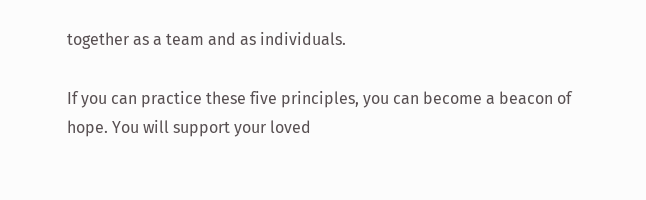together as a team and as individuals.

If you can practice these five principles, you can become a beacon of hope. You will support your loved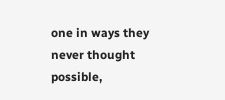one in ways they never thought possible,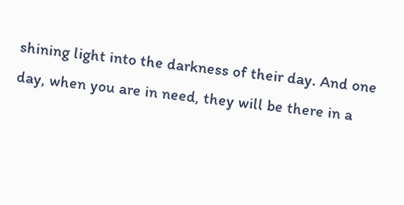shining light into the darkness of their day. And one day, when you are in need, they will be there in a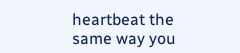heartbeat the same way you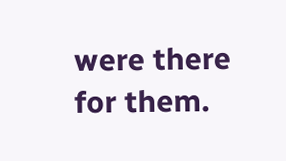were there for them.